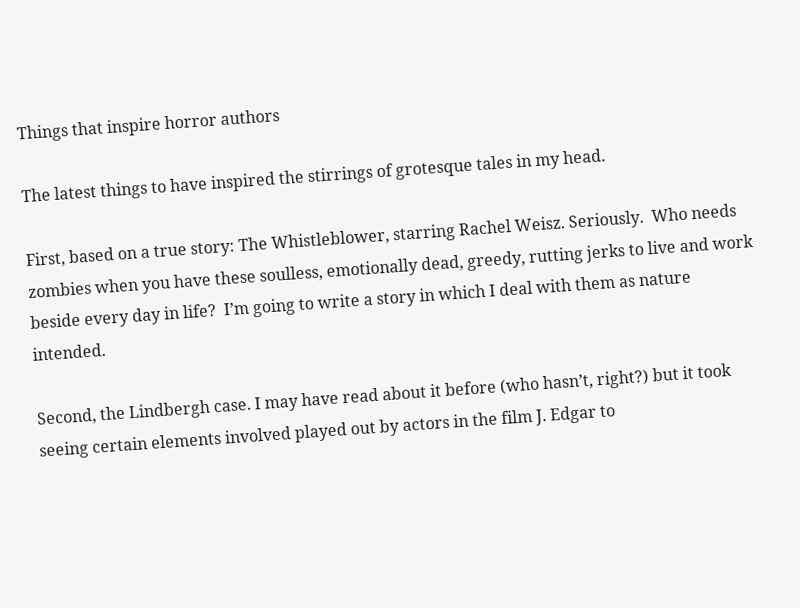Things that inspire horror authors

The latest things to have inspired the stirrings of grotesque tales in my head.

First, based on a true story: The Whistleblower, starring Rachel Weisz. Seriously.  Who needs zombies when you have these soulless, emotionally dead, greedy, rutting jerks to live and work beside every day in life?  I’m going to write a story in which I deal with them as nature intended.

Second, the Lindbergh case. I may have read about it before (who hasn’t, right?) but it took seeing certain elements involved played out by actors in the film J. Edgar to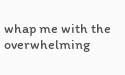whap me with the overwhelming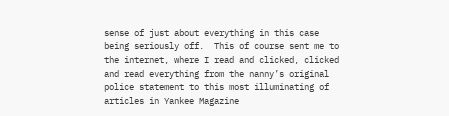sense of just about everything in this case being seriously off.  This of course sent me to the internet, where I read and clicked, clicked and read everything from the nanny’s original police statement to this most illuminating of articles in Yankee Magazine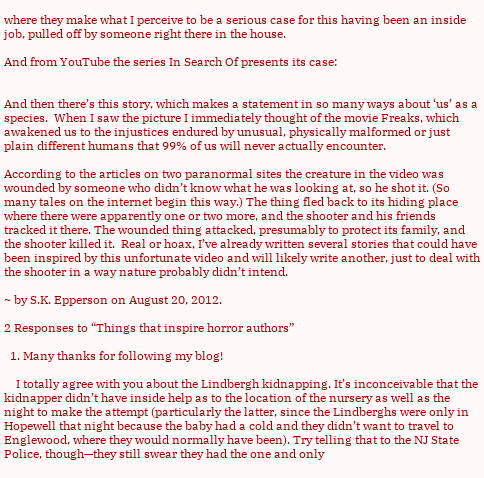where they make what I perceive to be a serious case for this having been an inside job, pulled off by someone right there in the house.

And from YouTube the series In Search Of presents its case:


And then there’s this story, which makes a statement in so many ways about ‘us’ as a species.  When I saw the picture I immediately thought of the movie Freaks, which awakened us to the injustices endured by unusual, physically malformed or just plain different humans that 99% of us will never actually encounter.

According to the articles on two paranormal sites the creature in the video was wounded by someone who didn’t know what he was looking at, so he shot it. (So many tales on the internet begin this way.) The thing fled back to its hiding place where there were apparently one or two more, and the shooter and his friends tracked it there. The wounded thing attacked, presumably to protect its family, and the shooter killed it.  Real or hoax, I’ve already written several stories that could have been inspired by this unfortunate video and will likely write another, just to deal with the shooter in a way nature probably didn’t intend.

~ by S.K. Epperson on August 20, 2012.

2 Responses to “Things that inspire horror authors”

  1. Many thanks for following my blog!

    I totally agree with you about the Lindbergh kidnapping. It’s inconceivable that the kidnapper didn’t have inside help as to the location of the nursery as well as the night to make the attempt (particularly the latter, since the Lindberghs were only in Hopewell that night because the baby had a cold and they didn’t want to travel to Englewood, where they would normally have been). Try telling that to the NJ State Police, though—they still swear they had the one and only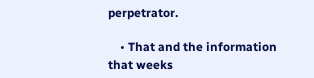perpetrator.

    • That and the information that weeks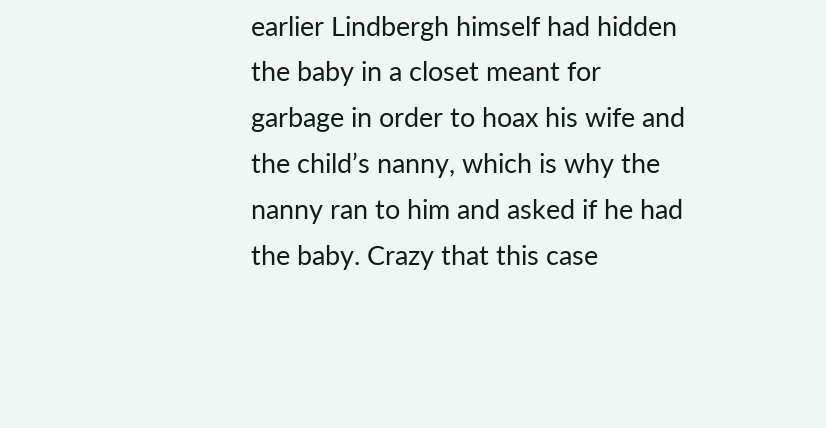earlier Lindbergh himself had hidden the baby in a closet meant for garbage in order to hoax his wife and the child’s nanny, which is why the nanny ran to him and asked if he had the baby. Crazy that this case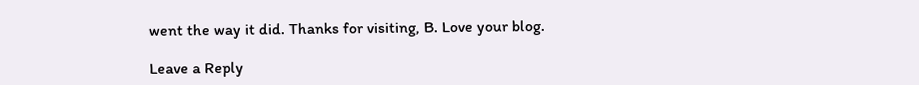went the way it did. Thanks for visiting, B. Love your blog.

Leave a Reply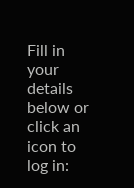Fill in your details below or click an icon to log in: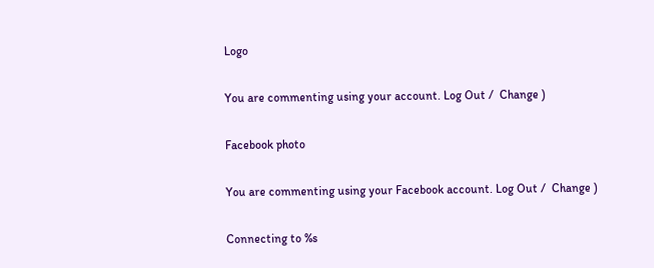Logo

You are commenting using your account. Log Out /  Change )

Facebook photo

You are commenting using your Facebook account. Log Out /  Change )

Connecting to %s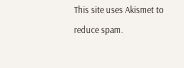This site uses Akismet to reduce spam.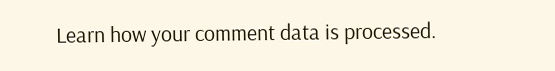Learn how your comment data is processed.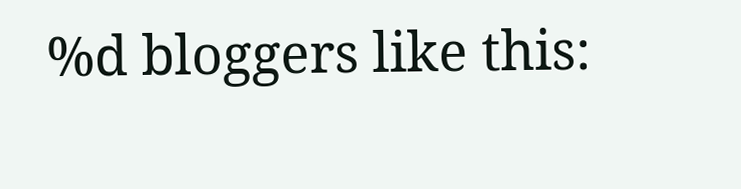%d bloggers like this: